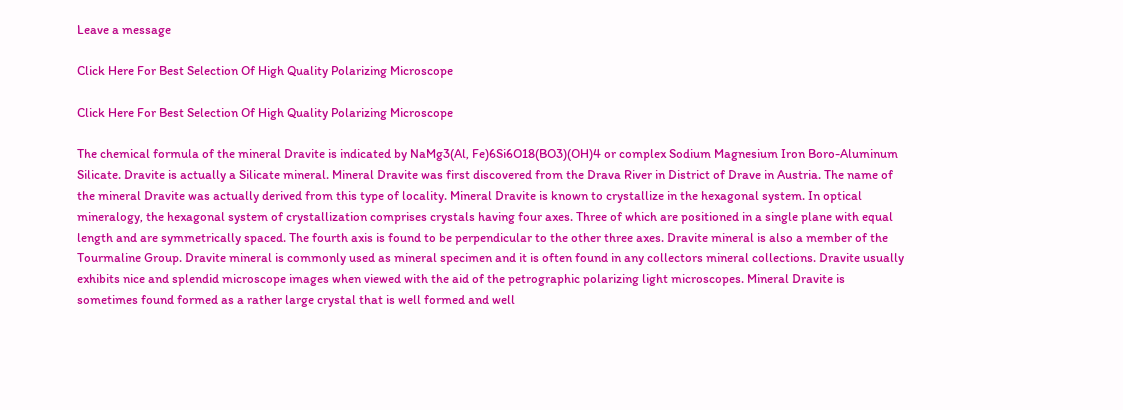Leave a message

Click Here For Best Selection Of High Quality Polarizing Microscope

Click Here For Best Selection Of High Quality Polarizing Microscope

The chemical formula of the mineral Dravite is indicated by NaMg3(Al, Fe)6Si6O18(BO3)(OH)4 or complex Sodium Magnesium Iron Boro-Aluminum Silicate. Dravite is actually a Silicate mineral. Mineral Dravite was first discovered from the Drava River in District of Drave in Austria. The name of the mineral Dravite was actually derived from this type of locality. Mineral Dravite is known to crystallize in the hexagonal system. In optical mineralogy, the hexagonal system of crystallization comprises crystals having four axes. Three of which are positioned in a single plane with equal length and are symmetrically spaced. The fourth axis is found to be perpendicular to the other three axes. Dravite mineral is also a member of the Tourmaline Group. Dravite mineral is commonly used as mineral specimen and it is often found in any collectors mineral collections. Dravite usually exhibits nice and splendid microscope images when viewed with the aid of the petrographic polarizing light microscopes. Mineral Dravite is sometimes found formed as a rather large crystal that is well formed and well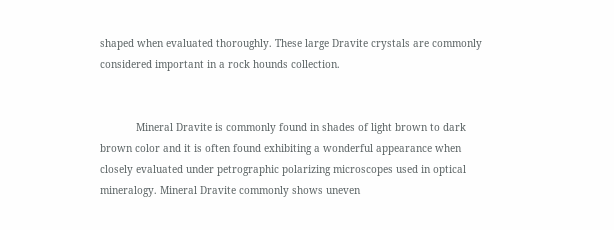shaped when evaluated thoroughly. These large Dravite crystals are commonly considered important in a rock hounds collection.


            Mineral Dravite is commonly found in shades of light brown to dark brown color and it is often found exhibiting a wonderful appearance when closely evaluated under petrographic polarizing microscopes used in optical mineralogy. Mineral Dravite commonly shows uneven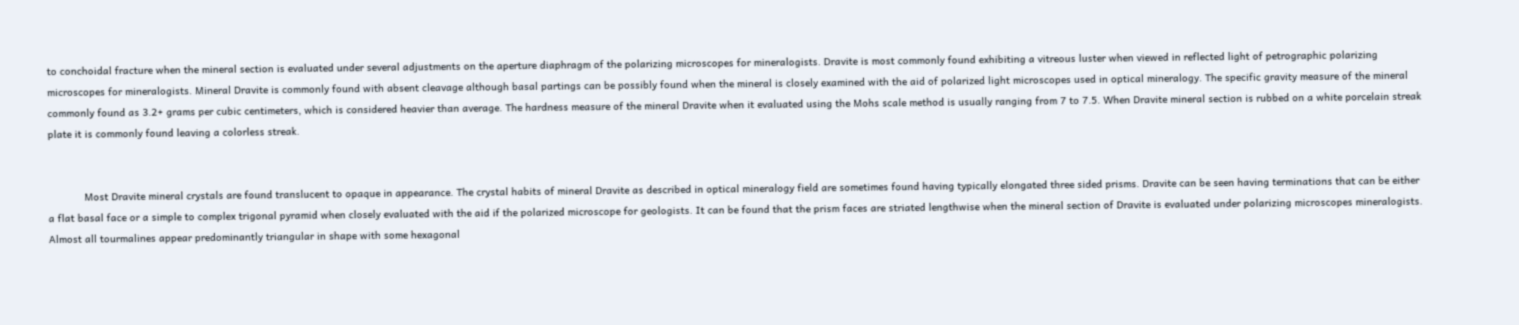to conchoidal fracture when the mineral section is evaluated under several adjustments on the aperture diaphragm of the polarizing microscopes for mineralogists. Dravite is most commonly found exhibiting a vitreous luster when viewed in reflected light of petrographic polarizing microscopes for mineralogists. Mineral Dravite is commonly found with absent cleavage although basal partings can be possibly found when the mineral is closely examined with the aid of polarized light microscopes used in optical mineralogy. The specific gravity measure of the mineral commonly found as 3.2+ grams per cubic centimeters, which is considered heavier than average. The hardness measure of the mineral Dravite when it evaluated using the Mohs scale method is usually ranging from 7 to 7.5. When Dravite mineral section is rubbed on a white porcelain streak plate it is commonly found leaving a colorless streak.


            Most Dravite mineral crystals are found translucent to opaque in appearance. The crystal habits of mineral Dravite as described in optical mineralogy field are sometimes found having typically elongated three sided prisms. Dravite can be seen having terminations that can be either a flat basal face or a simple to complex trigonal pyramid when closely evaluated with the aid if the polarized microscope for geologists. It can be found that the prism faces are striated lengthwise when the mineral section of Dravite is evaluated under polarizing microscopes mineralogists. Almost all tourmalines appear predominantly triangular in shape with some hexagonal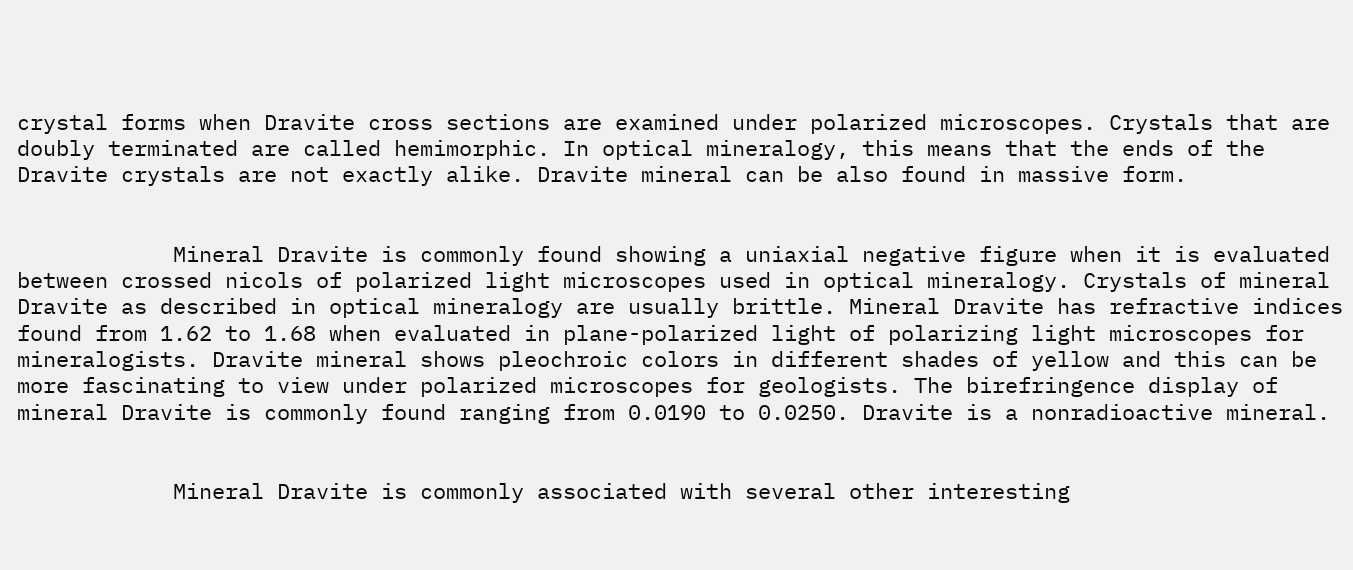crystal forms when Dravite cross sections are examined under polarized microscopes. Crystals that are doubly terminated are called hemimorphic. In optical mineralogy, this means that the ends of the Dravite crystals are not exactly alike. Dravite mineral can be also found in massive form.


            Mineral Dravite is commonly found showing a uniaxial negative figure when it is evaluated between crossed nicols of polarized light microscopes used in optical mineralogy. Crystals of mineral Dravite as described in optical mineralogy are usually brittle. Mineral Dravite has refractive indices found from 1.62 to 1.68 when evaluated in plane-polarized light of polarizing light microscopes for mineralogists. Dravite mineral shows pleochroic colors in different shades of yellow and this can be more fascinating to view under polarized microscopes for geologists. The birefringence display of mineral Dravite is commonly found ranging from 0.0190 to 0.0250. Dravite is a nonradioactive mineral.


            Mineral Dravite is commonly associated with several other interesting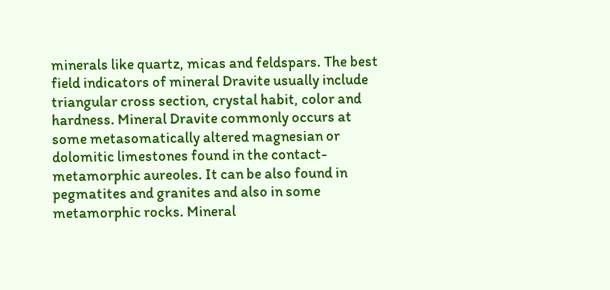minerals like quartz, micas and feldspars. The best field indicators of mineral Dravite usually include triangular cross section, crystal habit, color and hardness. Mineral Dravite commonly occurs at some metasomatically altered magnesian or dolomitic limestones found in the contact-metamorphic aureoles. It can be also found in pegmatites and granites and also in some metamorphic rocks. Mineral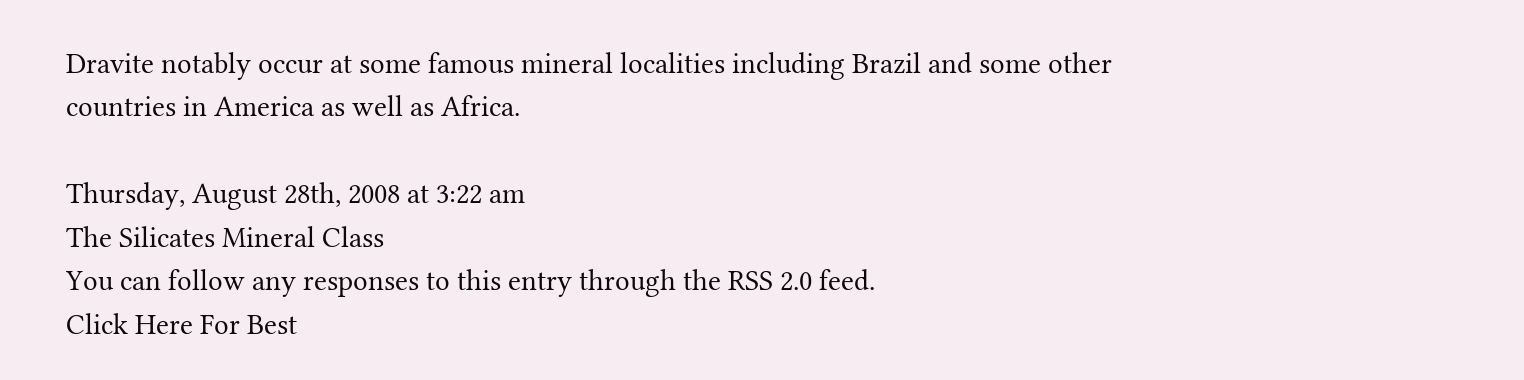Dravite notably occur at some famous mineral localities including Brazil and some other countries in America as well as Africa.

Thursday, August 28th, 2008 at 3:22 am
The Silicates Mineral Class
You can follow any responses to this entry through the RSS 2.0 feed.
Click Here For Best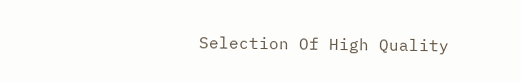Selection Of High Quality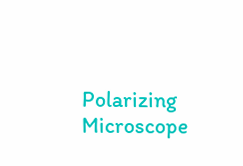Polarizing Microscope